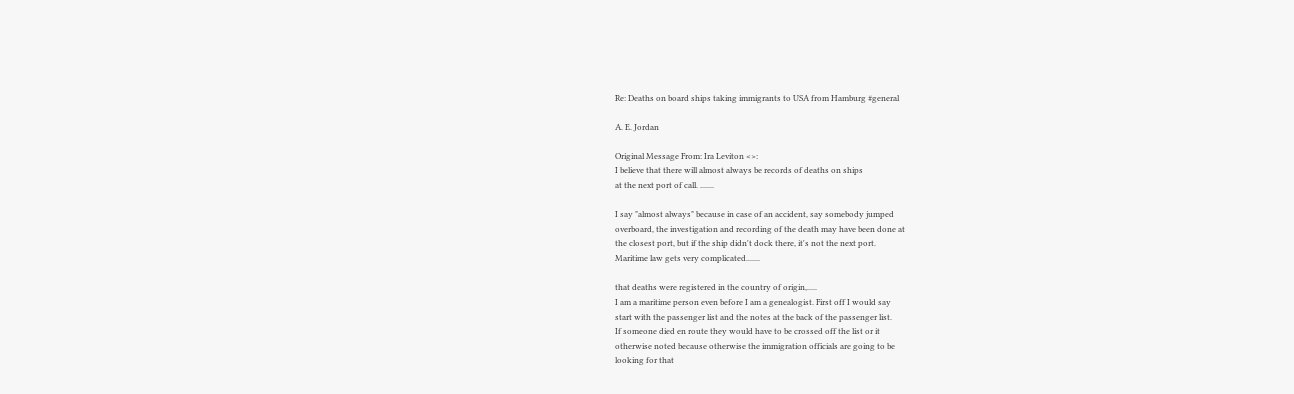Re: Deaths on board ships taking immigrants to USA from Hamburg #general

A. E. Jordan

Original Message From: Ira Leviton <>:
I believe that there will almost always be records of deaths on ships
at the next port of call. .......

I say "almost always" because in case of an accident, say somebody jumped
overboard, the investigation and recording of the death may have been done at
the closest port, but if the ship didn't dock there, it's not the next port.
Maritime law gets very complicated.......

that deaths were registered in the country of origin,.....
I am a maritime person even before I am a genealogist. First off I would say
start with the passenger list and the notes at the back of the passenger list.
If someone died en route they would have to be crossed off the list or it
otherwise noted because otherwise the immigration officials are going to be
looking for that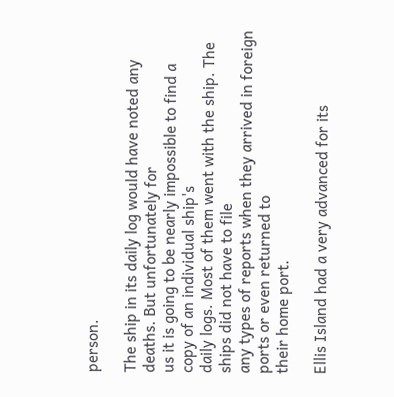person.

The ship in its daily log would have noted any deaths. But unfortunately for
us it is going to be nearly impossible to find a copy of an individual ship's
daily logs. Most of them went with the ship. The ships did not have to file
any types of reports when they arrived in foreign ports or even returned to
their home port.

Ellis Island had a very advanced for its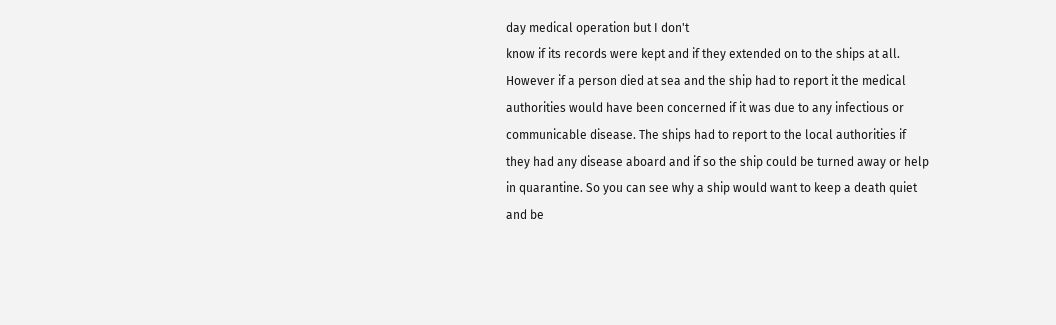day medical operation but I don't
know if its records were kept and if they extended on to the ships at all.
However if a person died at sea and the ship had to report it the medical
authorities would have been concerned if it was due to any infectious or
communicable disease. The ships had to report to the local authorities if
they had any disease aboard and if so the ship could be turned away or help
in quarantine. So you can see why a ship would want to keep a death quiet
and be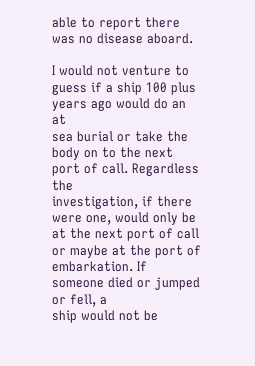able to report there was no disease aboard.

I would not venture to guess if a ship 100 plus years ago would do an at
sea burial or take the body on to the next port of call. Regardless the
investigation, if there were one, would only be at the next port of call
or maybe at the port of embarkation. If someone died or jumped or fell, a
ship would not be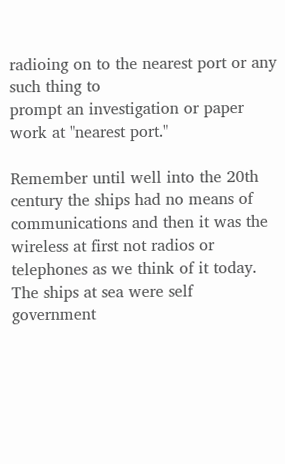radioing on to the nearest port or any such thing to
prompt an investigation or paper work at "nearest port."

Remember until well into the 20th century the ships had no means of
communications and then it was the wireless at first not radios or
telephones as we think of it today. The ships at sea were self government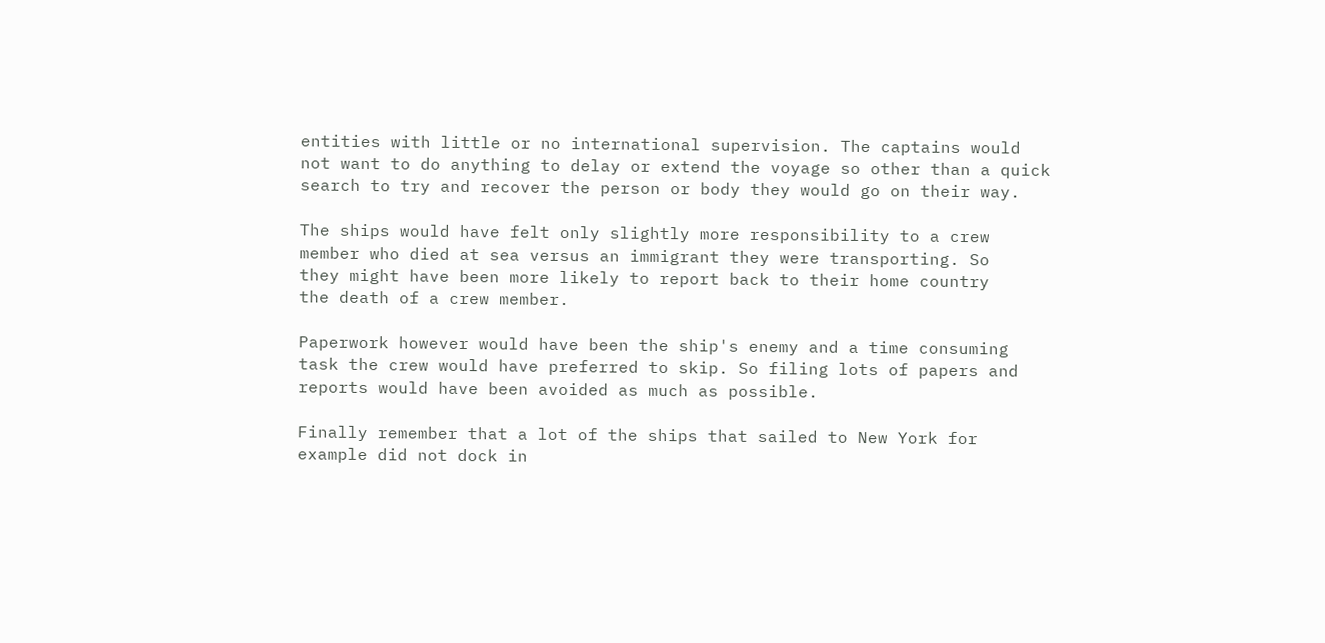entities with little or no international supervision. The captains would
not want to do anything to delay or extend the voyage so other than a quick
search to try and recover the person or body they would go on their way.

The ships would have felt only slightly more responsibility to a crew
member who died at sea versus an immigrant they were transporting. So
they might have been more likely to report back to their home country
the death of a crew member.

Paperwork however would have been the ship's enemy and a time consuming
task the crew would have preferred to skip. So filing lots of papers and
reports would have been avoided as much as possible.

Finally remember that a lot of the ships that sailed to New York for
example did not dock in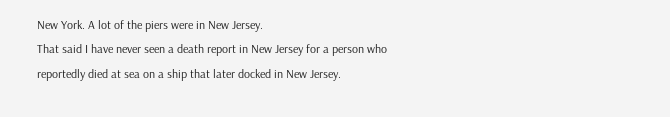New York. A lot of the piers were in New Jersey.
That said I have never seen a death report in New Jersey for a person who
reportedly died at sea on a ship that later docked in New Jersey.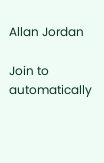Allan Jordan

Join to automatically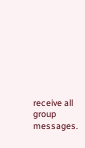receive all group messages.